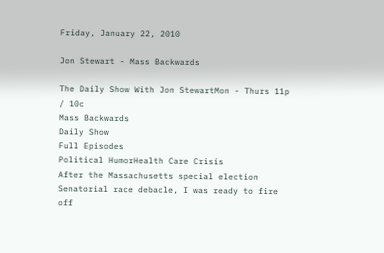Friday, January 22, 2010

Jon Stewart - Mass Backwards

The Daily Show With Jon StewartMon - Thurs 11p / 10c
Mass Backwards
Daily Show
Full Episodes
Political HumorHealth Care Crisis
After the Massachusetts special election Senatorial race debacle, I was ready to fire off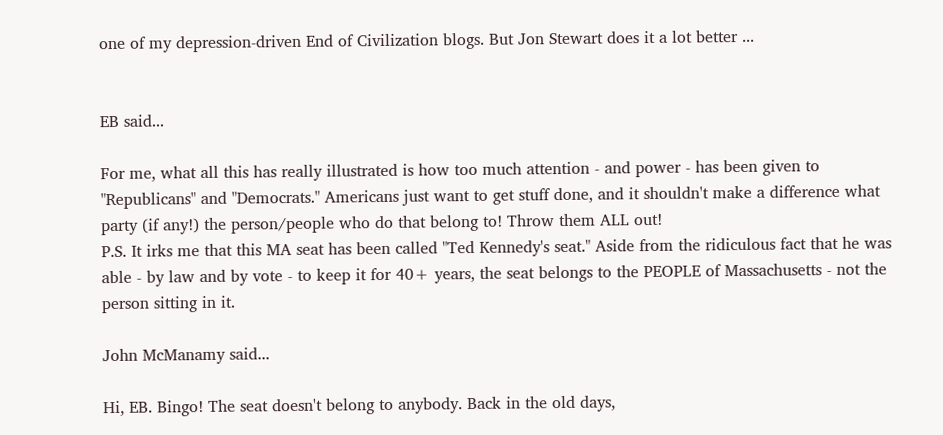one of my depression-driven End of Civilization blogs. But Jon Stewart does it a lot better ...


EB said...

For me, what all this has really illustrated is how too much attention - and power - has been given to "Republicans" and "Democrats." Americans just want to get stuff done, and it shouldn't make a difference what party (if any!) the person/people who do that belong to! Throw them ALL out!
P.S. It irks me that this MA seat has been called "Ted Kennedy's seat." Aside from the ridiculous fact that he was able - by law and by vote - to keep it for 40+ years, the seat belongs to the PEOPLE of Massachusetts - not the person sitting in it.

John McManamy said...

Hi, EB. Bingo! The seat doesn't belong to anybody. Back in the old days,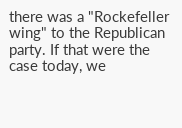there was a "Rockefeller wing" to the Republican party. If that were the case today, we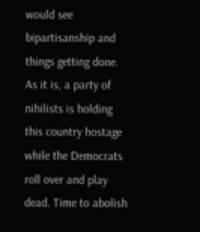would see bipartisanship and things getting done. As it is, a party of nihilists is holding this country hostage while the Democrats roll over and play dead. Time to abolish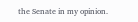the Senate in my opinion.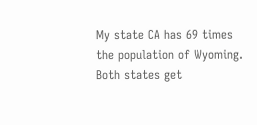My state CA has 69 times the population of Wyoming. Both states get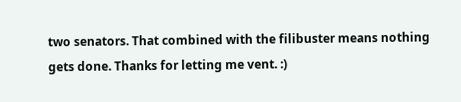two senators. That combined with the filibuster means nothing gets done. Thanks for letting me vent. :)